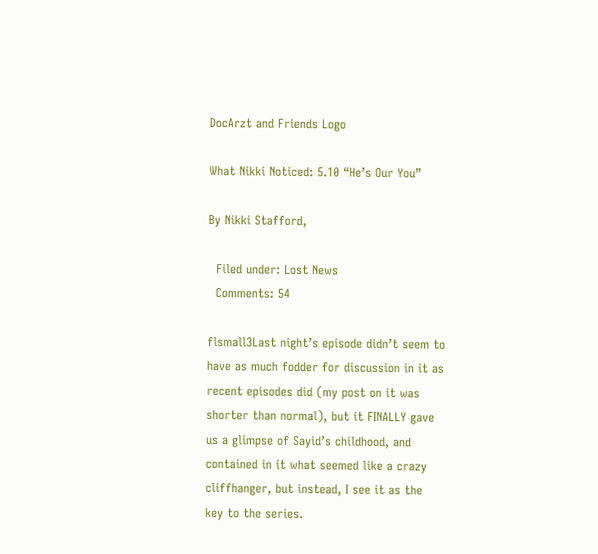DocArzt and Friends Logo

What Nikki Noticed: 5.10 “He’s Our You”

By Nikki Stafford,

  Filed under: Lost News
  Comments: 54

flsmall3Last night’s episode didn’t seem to have as much fodder for discussion in it as recent episodes did (my post on it was shorter than normal), but it FINALLY gave us a glimpse of Sayid’s childhood, and contained in it what seemed like a crazy cliffhanger, but instead, I see it as the key to the series.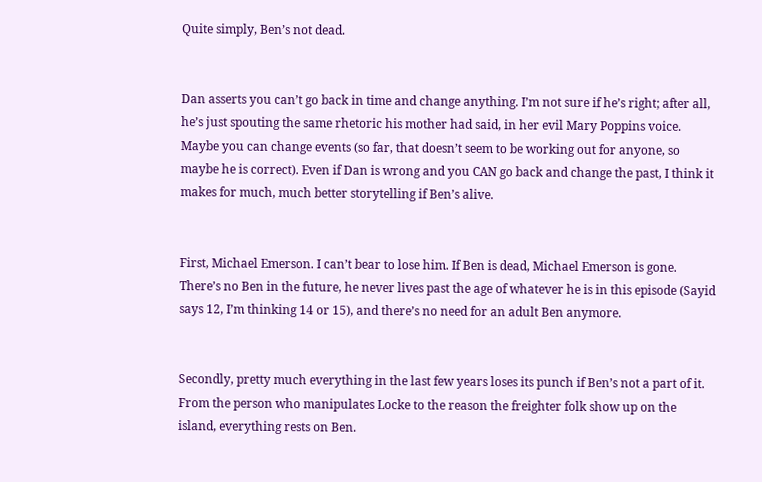Quite simply, Ben’s not dead.


Dan asserts you can’t go back in time and change anything. I’m not sure if he’s right; after all, he’s just spouting the same rhetoric his mother had said, in her evil Mary Poppins voice. Maybe you can change events (so far, that doesn’t seem to be working out for anyone, so maybe he is correct). Even if Dan is wrong and you CAN go back and change the past, I think it makes for much, much better storytelling if Ben’s alive.


First, Michael Emerson. I can’t bear to lose him. If Ben is dead, Michael Emerson is gone. There’s no Ben in the future, he never lives past the age of whatever he is in this episode (Sayid says 12, I’m thinking 14 or 15), and there’s no need for an adult Ben anymore.


Secondly, pretty much everything in the last few years loses its punch if Ben’s not a part of it. From the person who manipulates Locke to the reason the freighter folk show up on the island, everything rests on Ben.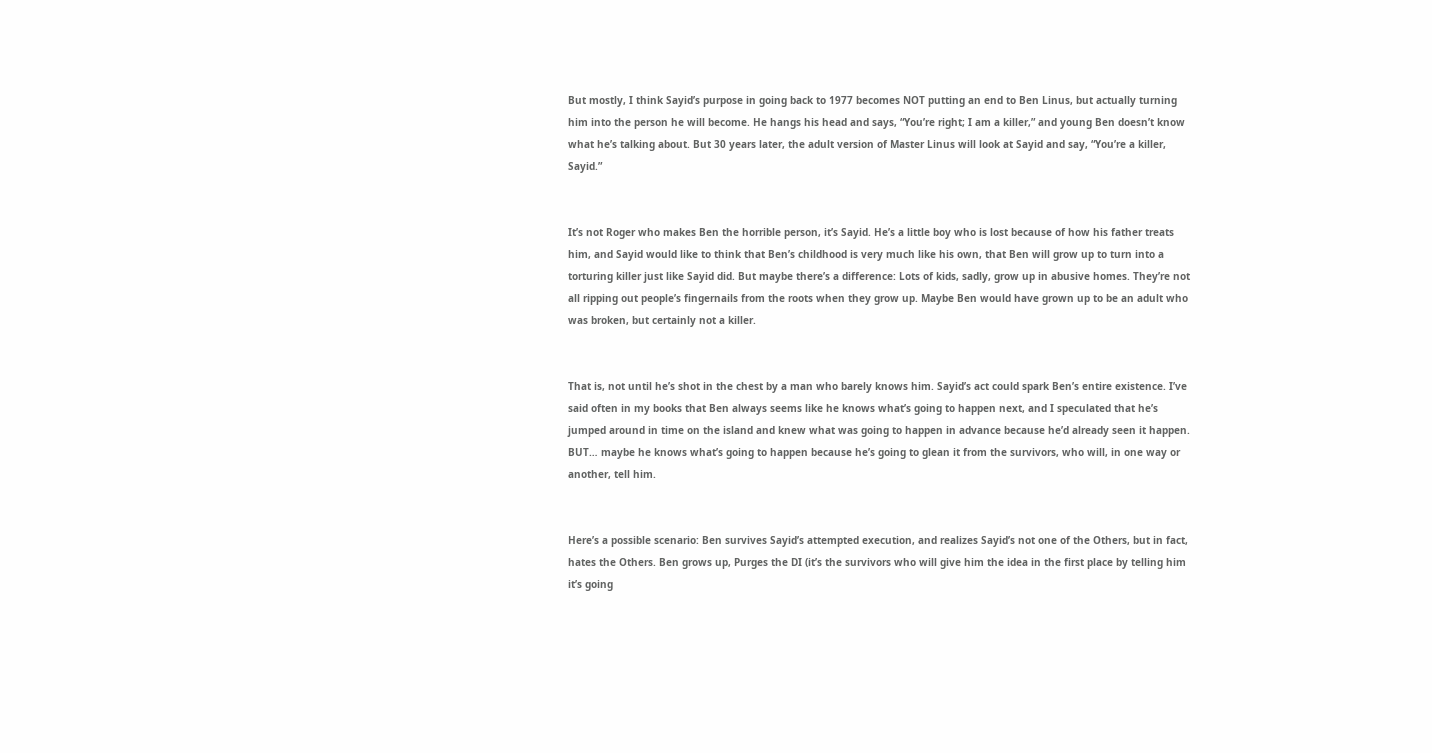But mostly, I think Sayid’s purpose in going back to 1977 becomes NOT putting an end to Ben Linus, but actually turning him into the person he will become. He hangs his head and says, “You’re right; I am a killer,” and young Ben doesn’t know what he’s talking about. But 30 years later, the adult version of Master Linus will look at Sayid and say, “You’re a killer, Sayid.”


It’s not Roger who makes Ben the horrible person, it’s Sayid. He’s a little boy who is lost because of how his father treats him, and Sayid would like to think that Ben’s childhood is very much like his own, that Ben will grow up to turn into a torturing killer just like Sayid did. But maybe there’s a difference: Lots of kids, sadly, grow up in abusive homes. They’re not all ripping out people’s fingernails from the roots when they grow up. Maybe Ben would have grown up to be an adult who was broken, but certainly not a killer.


That is, not until he’s shot in the chest by a man who barely knows him. Sayid’s act could spark Ben’s entire existence. I’ve said often in my books that Ben always seems like he knows what’s going to happen next, and I speculated that he’s jumped around in time on the island and knew what was going to happen in advance because he’d already seen it happen. BUT… maybe he knows what’s going to happen because he’s going to glean it from the survivors, who will, in one way or another, tell him.


Here’s a possible scenario: Ben survives Sayid’s attempted execution, and realizes Sayid’s not one of the Others, but in fact, hates the Others. Ben grows up, Purges the DI (it’s the survivors who will give him the idea in the first place by telling him it’s going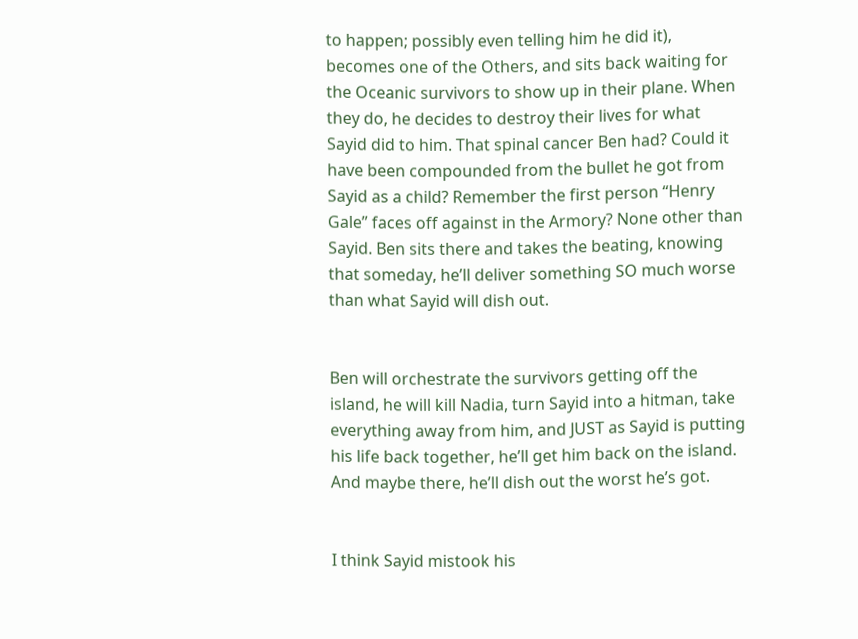to happen; possibly even telling him he did it), becomes one of the Others, and sits back waiting for the Oceanic survivors to show up in their plane. When they do, he decides to destroy their lives for what Sayid did to him. That spinal cancer Ben had? Could it have been compounded from the bullet he got from Sayid as a child? Remember the first person “Henry Gale” faces off against in the Armory? None other than Sayid. Ben sits there and takes the beating, knowing that someday, he’ll deliver something SO much worse than what Sayid will dish out.


Ben will orchestrate the survivors getting off the island, he will kill Nadia, turn Sayid into a hitman, take everything away from him, and JUST as Sayid is putting his life back together, he’ll get him back on the island. And maybe there, he’ll dish out the worst he’s got.


I think Sayid mistook his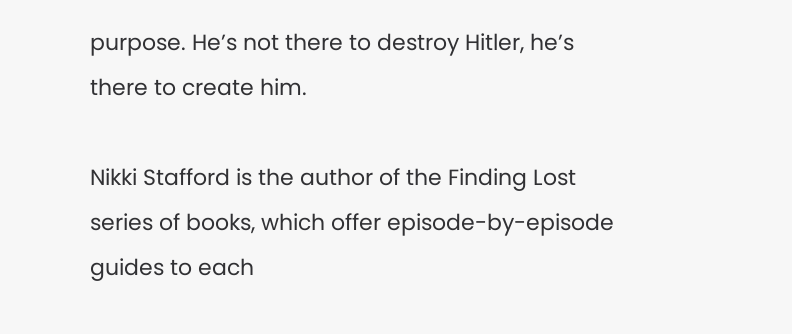purpose. He’s not there to destroy Hitler, he’s there to create him.

Nikki Stafford is the author of the Finding Lost series of books, which offer episode-by-episode guides to each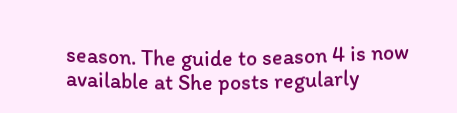season. The guide to season 4 is now available at She posts regularly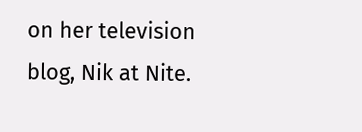on her television blog, Nik at Nite.